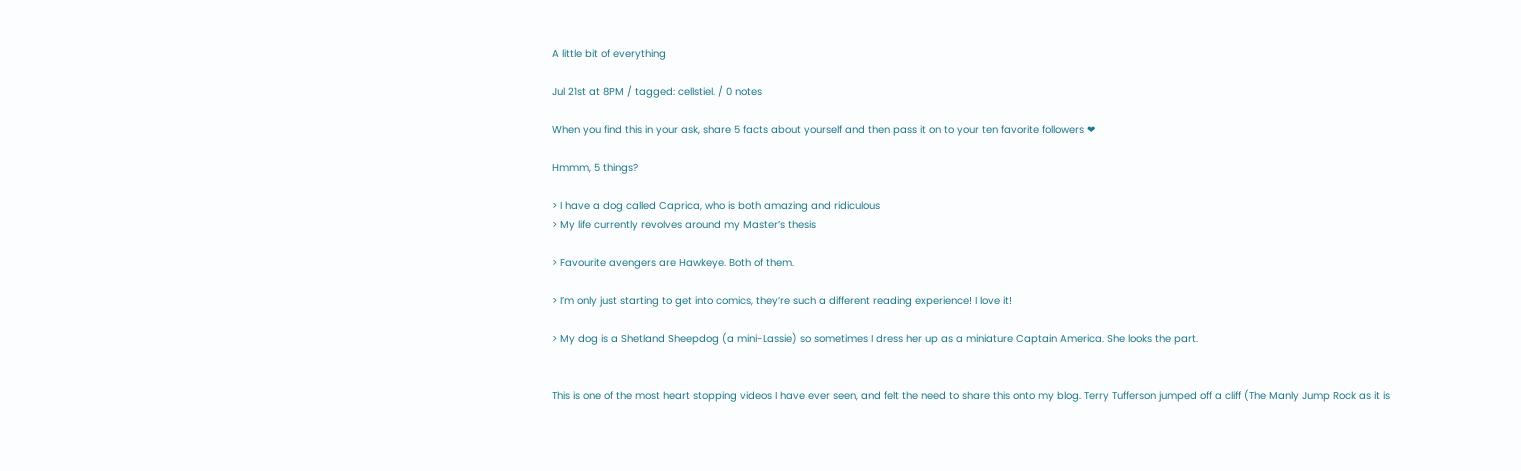A little bit of everything

Jul 21st at 8PM / tagged: cellstiel. / 0 notes

When you find this in your ask, share 5 facts about yourself and then pass it on to your ten favorite followers ❤

Hmmm, 5 things?

> I have a dog called Caprica, who is both amazing and ridiculous
> My life currently revolves around my Master’s thesis

> Favourite avengers are Hawkeye. Both of them.

> I’m only just starting to get into comics, they’re such a different reading experience! I love it!

> My dog is a Shetland Sheepdog (a mini-Lassie) so sometimes I dress her up as a miniature Captain America. She looks the part.


This is one of the most heart stopping videos I have ever seen, and felt the need to share this onto my blog. Terry Tufferson jumped off a cliff (The Manly Jump Rock as it is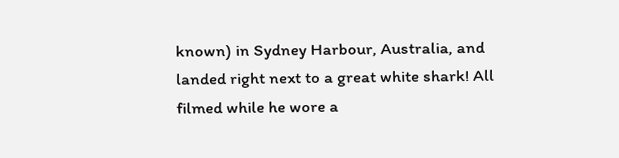known) in Sydney Harbour, Australia, and landed right next to a great white shark! All filmed while he wore a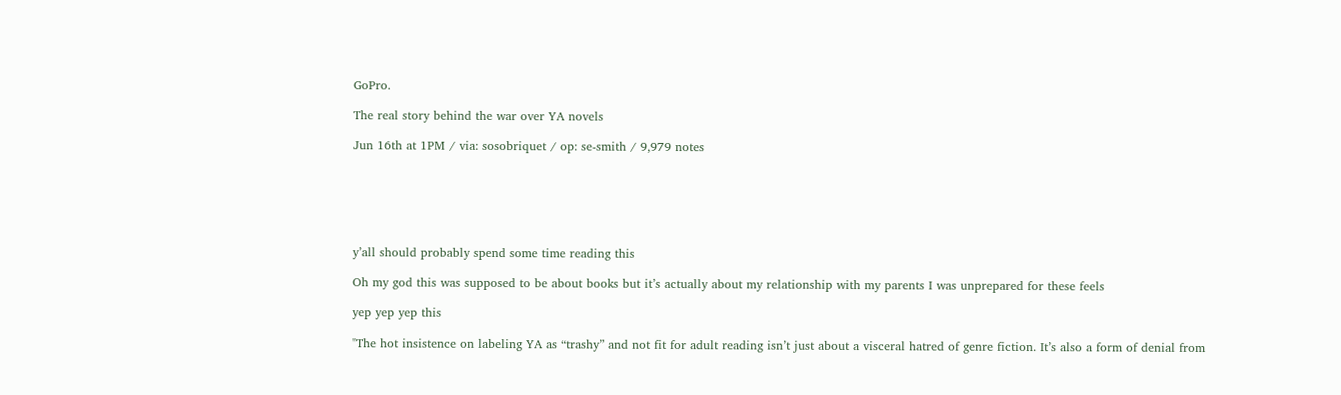GoPro.

The real story behind the war over YA novels

Jun 16th at 1PM / via: sosobriquet / op: se-smith / 9,979 notes






y’all should probably spend some time reading this

Oh my god this was supposed to be about books but it’s actually about my relationship with my parents I was unprepared for these feels

yep yep yep this

"The hot insistence on labeling YA as “trashy” and not fit for adult reading isn’t just about a visceral hatred of genre fiction. It’s also a form of denial from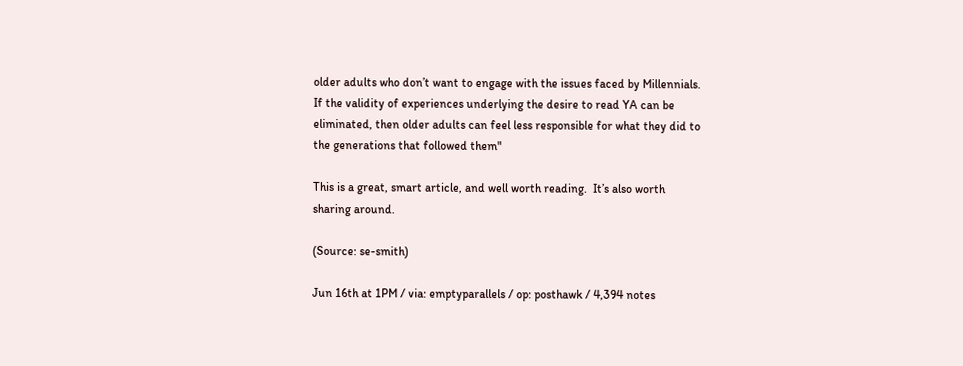older adults who don’t want to engage with the issues faced by Millennials. If the validity of experiences underlying the desire to read YA can be eliminated, then older adults can feel less responsible for what they did to the generations that followed them"

This is a great, smart article, and well worth reading.  It’s also worth sharing around.

(Source: se-smith)

Jun 16th at 1PM / via: emptyparallels / op: posthawk / 4,394 notes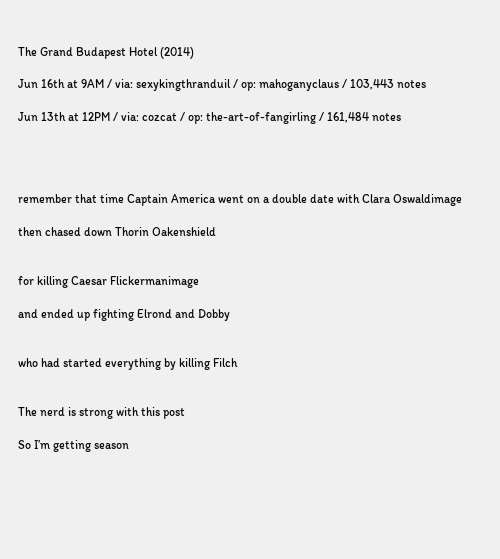The Grand Budapest Hotel (2014)

Jun 16th at 9AM / via: sexykingthranduil / op: mahoganyclaus / 103,443 notes

Jun 13th at 12PM / via: cozcat / op: the-art-of-fangirling / 161,484 notes




remember that time Captain America went on a double date with Clara Oswaldimage

then chased down Thorin Oakenshield


for killing Caesar Flickermanimage

and ended up fighting Elrond and Dobby


who had started everything by killing Filch


The nerd is strong with this post

So I’m getting season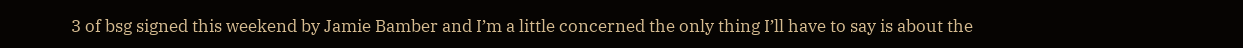3 of bsg signed this weekend by Jamie Bamber and I’m a little concerned the only thing I’ll have to say is about the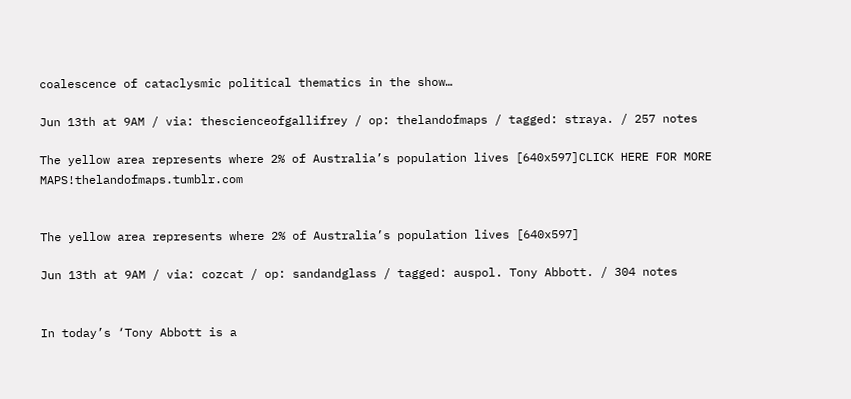coalescence of cataclysmic political thematics in the show…

Jun 13th at 9AM / via: thescienceofgallifrey / op: thelandofmaps / tagged: straya. / 257 notes

The yellow area represents where 2% of Australia’s population lives [640x597]CLICK HERE FOR MORE MAPS!thelandofmaps.tumblr.com


The yellow area represents where 2% of Australia’s population lives [640x597]

Jun 13th at 9AM / via: cozcat / op: sandandglass / tagged: auspol. Tony Abbott. / 304 notes


In today’s ‘Tony Abbott is a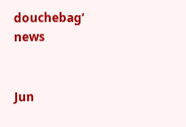douchebag’ news


Jun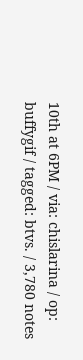10th at 6PM / via: chislarina / op: buffygif / tagged: btvs. / 3,780 notes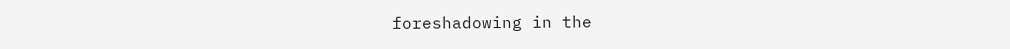foreshadowing in the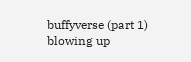buffyverse (part 1)
blowing up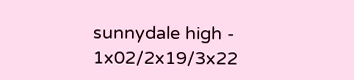sunnydale high - 1x02/2x19/3x22